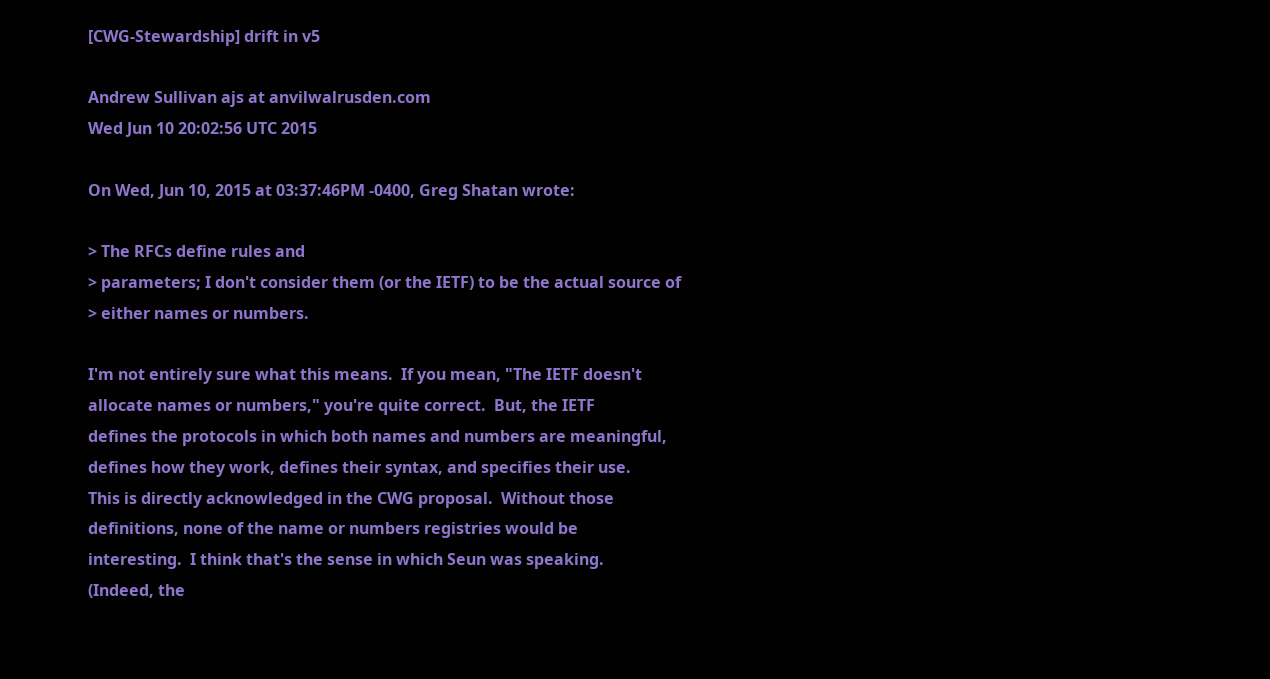[CWG-Stewardship] drift in v5

Andrew Sullivan ajs at anvilwalrusden.com
Wed Jun 10 20:02:56 UTC 2015

On Wed, Jun 10, 2015 at 03:37:46PM -0400, Greg Shatan wrote:

> The RFCs define rules and
> parameters; I don't consider them (or the IETF) to be the actual source of
> either names or numbers.

I'm not entirely sure what this means.  If you mean, "The IETF doesn't
allocate names or numbers," you're quite correct.  But, the IETF
defines the protocols in which both names and numbers are meaningful,
defines how they work, defines their syntax, and specifies their use.
This is directly acknowledged in the CWG proposal.  Without those
definitions, none of the name or numbers registries would be
interesting.  I think that's the sense in which Seun was speaking.
(Indeed, the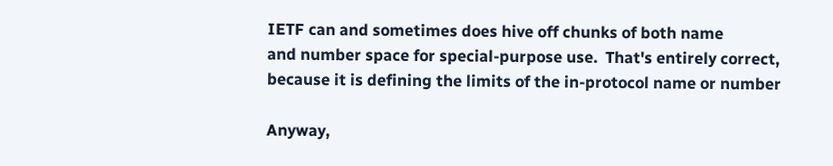IETF can and sometimes does hive off chunks of both name
and number space for special-purpose use.  That's entirely correct,
because it is defining the limits of the in-protocol name or number

Anyway,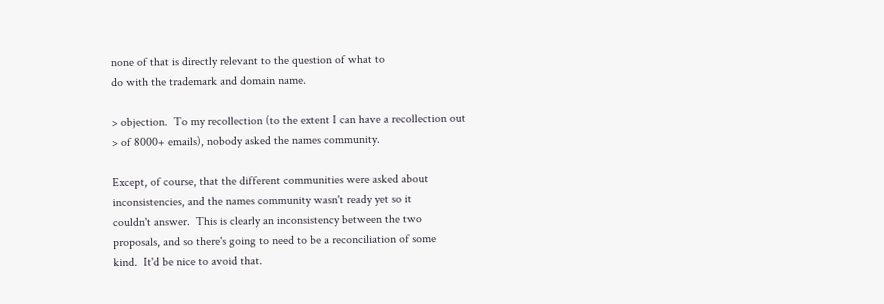none of that is directly relevant to the question of what to
do with the trademark and domain name.

> objection.  To my recollection (to the extent I can have a recollection out
> of 8000+ emails), nobody asked the names community.

Except, of course, that the different communities were asked about
inconsistencies, and the names community wasn't ready yet so it
couldn't answer.  This is clearly an inconsistency between the two
proposals, and so there's going to need to be a reconciliation of some
kind.  It'd be nice to avoid that.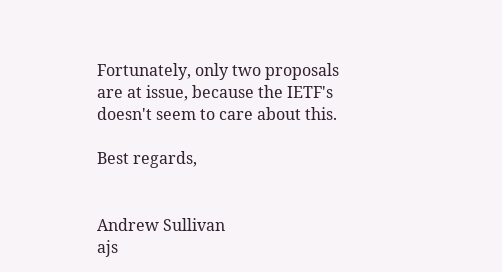Fortunately, only two proposals
are at issue, because the IETF's doesn't seem to care about this.

Best regards,


Andrew Sullivan
ajs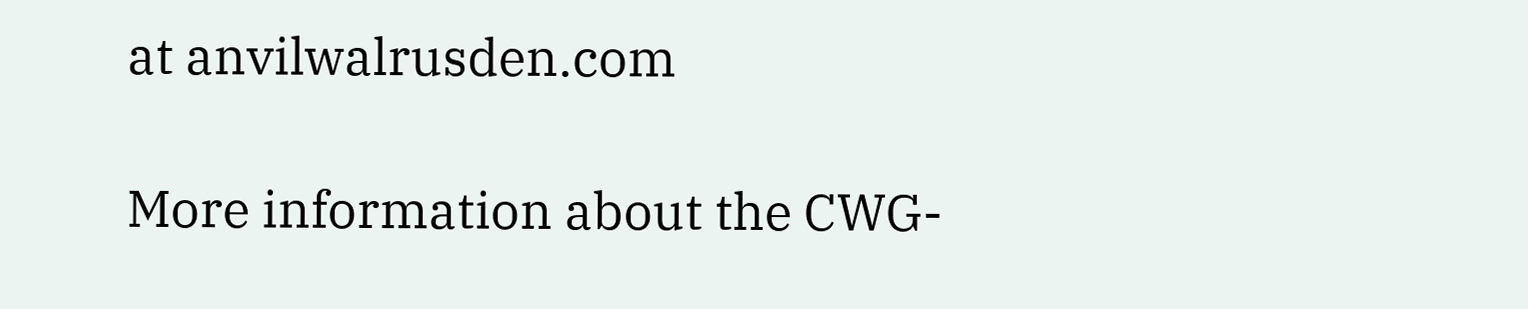at anvilwalrusden.com

More information about the CWG-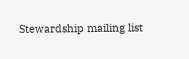Stewardship mailing list